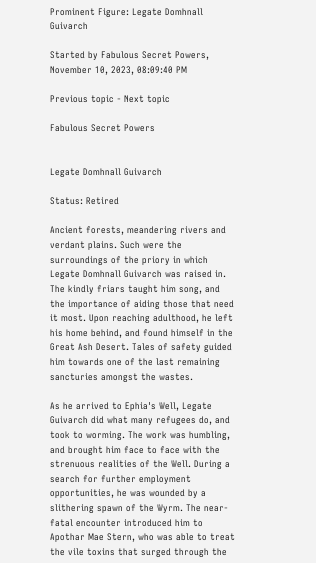Prominent Figure: Legate Domhnall Guivarch

Started by Fabulous Secret Powers, November 10, 2023, 08:09:40 PM

Previous topic - Next topic

Fabulous Secret Powers


Legate Domhnall Guivarch

Status: Retired

Ancient forests, meandering rivers and verdant plains. Such were the surroundings of the priory in which Legate Domhnall Guivarch was raised in. The kindly friars taught him song, and the importance of aiding those that need it most. Upon reaching adulthood, he left his home behind, and found himself in the Great Ash Desert. Tales of safety guided him towards one of the last remaining sancturies amongst the wastes.

As he arrived to Ephia's Well, Legate Guivarch did what many refugees do, and took to worming. The work was humbling, and brought him face to face with the strenuous realities of the Well. During a search for further employment opportunities, he was wounded by a slithering spawn of the Wyrm. The near-fatal encounter introduced him to Apothar Mae Stern, who was able to treat the vile toxins that surged through the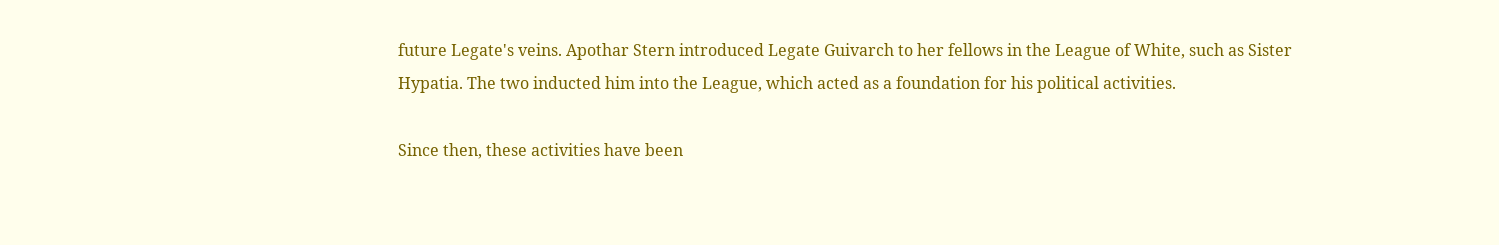future Legate's veins. Apothar Stern introduced Legate Guivarch to her fellows in the League of White, such as Sister Hypatia. The two inducted him into the League, which acted as a foundation for his political activities.

Since then, these activities have been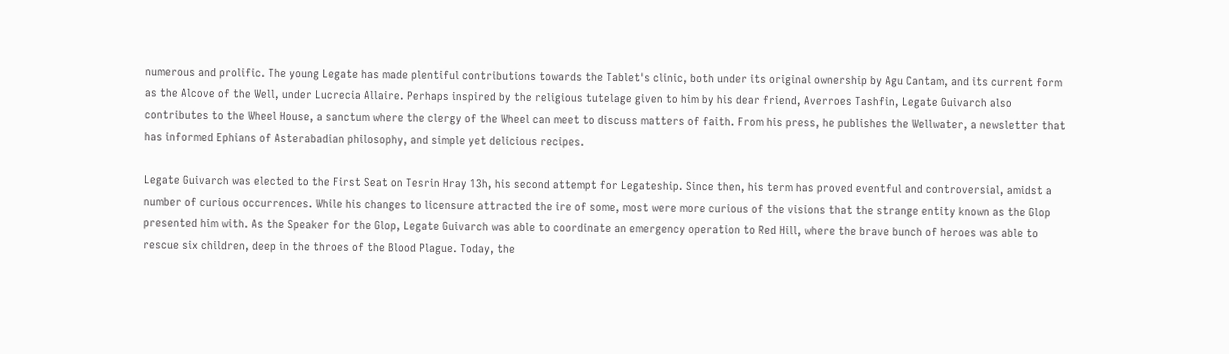numerous and prolific. The young Legate has made plentiful contributions towards the Tablet's clinic, both under its original ownership by Agu Cantam, and its current form as the Alcove of the Well, under Lucrecia Allaire. Perhaps inspired by the religious tutelage given to him by his dear friend, Averroes Tashfin, Legate Guivarch also contributes to the Wheel House, a sanctum where the clergy of the Wheel can meet to discuss matters of faith. From his press, he publishes the Wellwater, a newsletter that has informed Ephians of Asterabadian philosophy, and simple yet delicious recipes.

Legate Guivarch was elected to the First Seat on Tesrin Hray 13h, his second attempt for Legateship. Since then, his term has proved eventful and controversial, amidst a number of curious occurrences. While his changes to licensure attracted the ire of some, most were more curious of the visions that the strange entity known as the Glop presented him with. As the Speaker for the Glop, Legate Guivarch was able to coordinate an emergency operation to Red Hill, where the brave bunch of heroes was able to rescue six children, deep in the throes of the Blood Plague. Today, the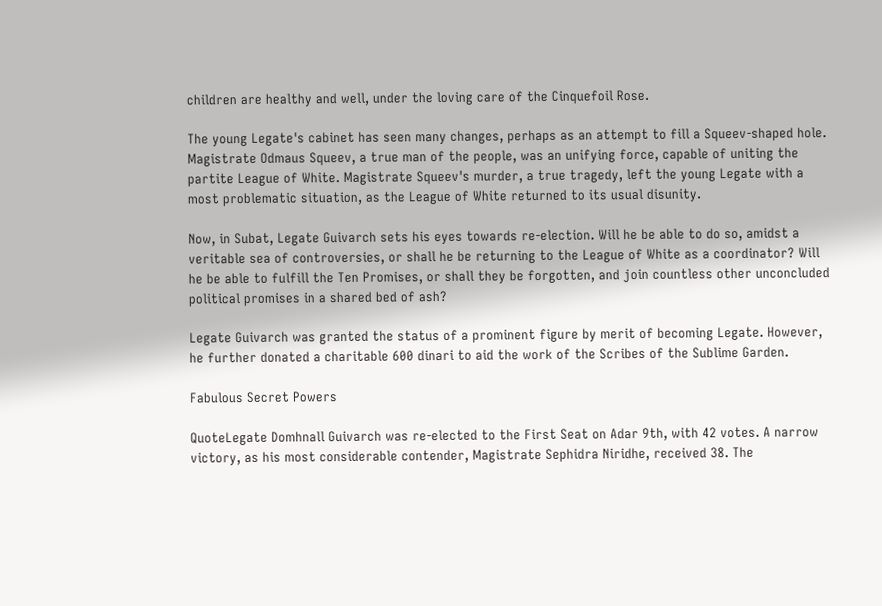children are healthy and well, under the loving care of the Cinquefoil Rose.

The young Legate's cabinet has seen many changes, perhaps as an attempt to fill a Squeev-shaped hole. Magistrate Odmaus Squeev, a true man of the people, was an unifying force, capable of uniting the partite League of White. Magistrate Squeev's murder, a true tragedy, left the young Legate with a most problematic situation, as the League of White returned to its usual disunity.

Now, in Subat, Legate Guivarch sets his eyes towards re-election. Will he be able to do so, amidst a veritable sea of controversies, or shall he be returning to the League of White as a coordinator? Will he be able to fulfill the Ten Promises, or shall they be forgotten, and join countless other unconcluded political promises in a shared bed of ash?

Legate Guivarch was granted the status of a prominent figure by merit of becoming Legate. However, he further donated a charitable 600 dinari to aid the work of the Scribes of the Sublime Garden.

Fabulous Secret Powers

QuoteLegate Domhnall Guivarch was re-elected to the First Seat on Adar 9th, with 42 votes. A narrow victory, as his most considerable contender, Magistrate Sephidra Niridhe, received 38. The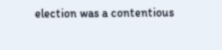election was a contentious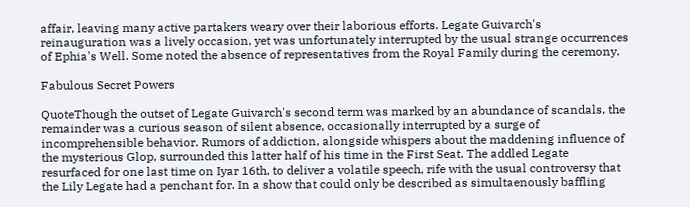affair, leaving many active partakers weary over their laborious efforts. Legate Guivarch's reinauguration was a lively occasion, yet was unfortunately interrupted by the usual strange occurrences of Ephia's Well. Some noted the absence of representatives from the Royal Family during the ceremony.

Fabulous Secret Powers

QuoteThough the outset of Legate Guivarch's second term was marked by an abundance of scandals, the remainder was a curious season of silent absence, occasionally interrupted by a surge of incomprehensible behavior. Rumors of addiction, alongside whispers about the maddening influence of the mysterious Glop, surrounded this latter half of his time in the First Seat. The addled Legate resurfaced for one last time on Iyar 16th, to deliver a volatile speech, rife with the usual controversy that the Lily Legate had a penchant for. In a show that could only be described as simultaenously baffling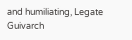and humiliating, Legate Guivarch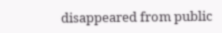disappeared from public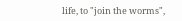life, to "join the worms",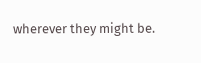wherever they might be.